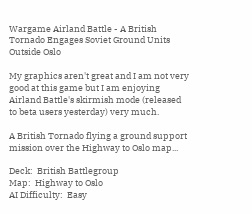Wargame Airland Battle - A British Tornado Engages Soviet Ground Units Outside Oslo

My graphics aren't great and I am not very good at this game but I am enjoying Airland Battle's skirmish mode (released to beta users yesterday) very much.

A British Tornado flying a ground support mission over the Highway to Oslo map...

Deck:  British Battlegroup
Map:  Highway to Oslo
AI Difficulty:  Easy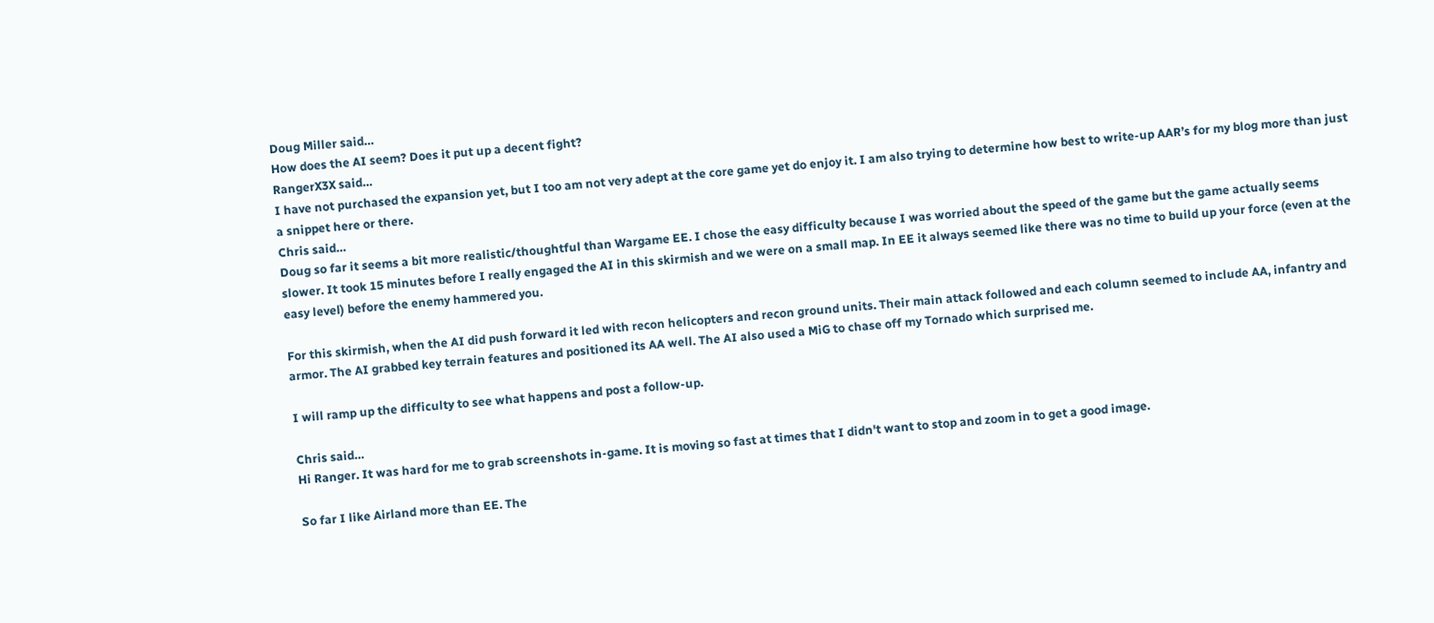Doug Miller said…
How does the AI seem? Does it put up a decent fight?
RangerX3X said…
I have not purchased the expansion yet, but I too am not very adept at the core game yet do enjoy it. I am also trying to determine how best to write-up AAR’s for my blog more than just a snippet here or there.
Chris said…
Doug so far it seems a bit more realistic/thoughtful than Wargame EE. I chose the easy difficulty because I was worried about the speed of the game but the game actually seems slower. It took 15 minutes before I really engaged the AI in this skirmish and we were on a small map. In EE it always seemed like there was no time to build up your force (even at the easy level) before the enemy hammered you.

For this skirmish, when the AI did push forward it led with recon helicopters and recon ground units. Their main attack followed and each column seemed to include AA, infantry and armor. The AI grabbed key terrain features and positioned its AA well. The AI also used a MiG to chase off my Tornado which surprised me.

I will ramp up the difficulty to see what happens and post a follow-up.

Chris said…
Hi Ranger. It was hard for me to grab screenshots in-game. It is moving so fast at times that I didn't want to stop and zoom in to get a good image.

So far I like Airland more than EE. The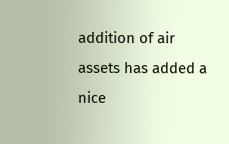addition of air assets has added a nice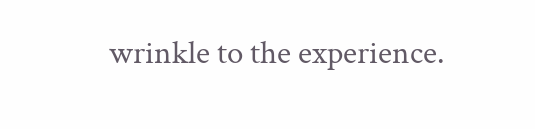wrinkle to the experience.